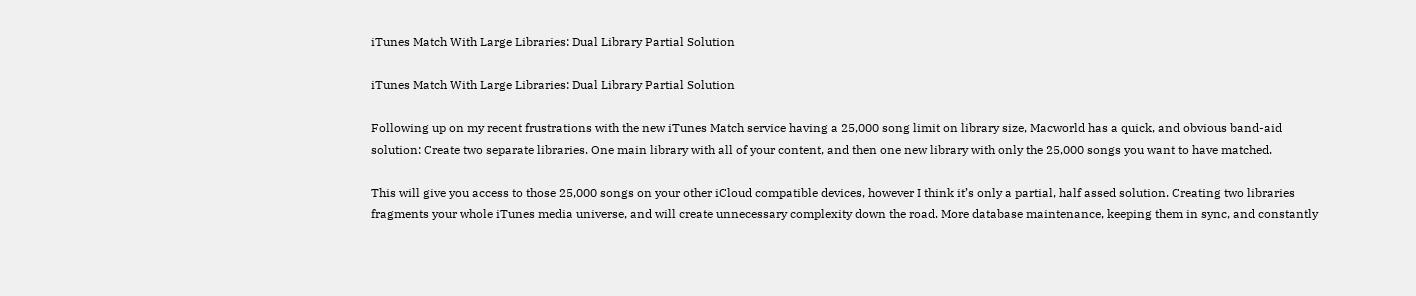iTunes Match With Large Libraries: Dual Library Partial Solution

iTunes Match With Large Libraries: Dual Library Partial Solution

Following up on my recent frustrations with the new iTunes Match service having a 25,000 song limit on library size, Macworld has a quick, and obvious band-aid solution: Create two separate libraries. One main library with all of your content, and then one new library with only the 25,000 songs you want to have matched.

This will give you access to those 25,000 songs on your other iCloud compatible devices, however I think it’s only a partial, half assed solution. Creating two libraries fragments your whole iTunes media universe, and will create unnecessary complexity down the road. More database maintenance, keeping them in sync, and constantly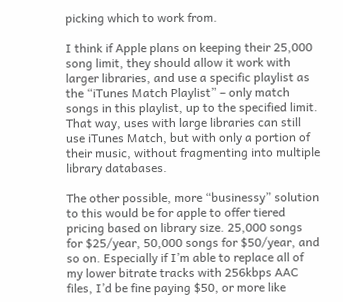picking which to work from.

I think if Apple plans on keeping their 25,000 song limit, they should allow it work with larger libraries, and use a specific playlist as the “iTunes Match Playlist” – only match songs in this playlist, up to the specified limit. That way, uses with large libraries can still use iTunes Match, but with only a portion of their music, without fragmenting into multiple library databases.

The other possible, more “businessy” solution to this would be for apple to offer tiered pricing based on library size. 25,000 songs for $25/year, 50,000 songs for $50/year, and so on. Especially if I’m able to replace all of my lower bitrate tracks with 256kbps AAC files, I’d be fine paying $50, or more like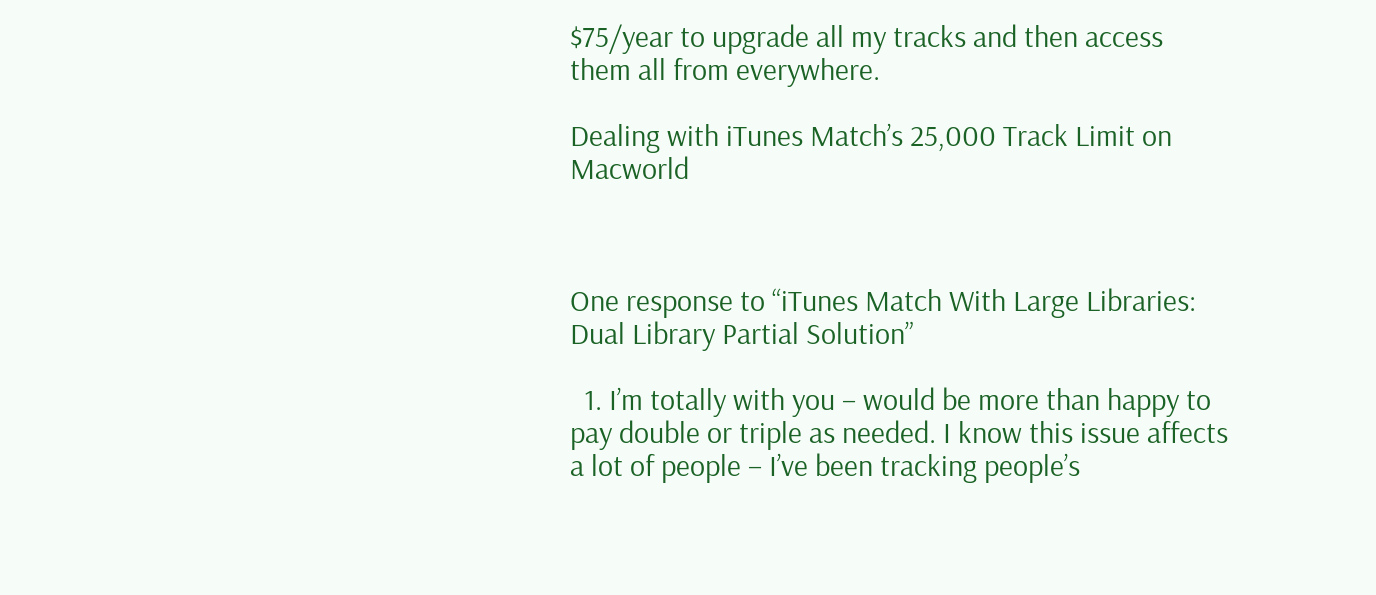$75/year to upgrade all my tracks and then access them all from everywhere.

Dealing with iTunes Match’s 25,000 Track Limit on Macworld



One response to “iTunes Match With Large Libraries: Dual Library Partial Solution”

  1. I’m totally with you – would be more than happy to pay double or triple as needed. I know this issue affects a lot of people – I’ve been tracking people’s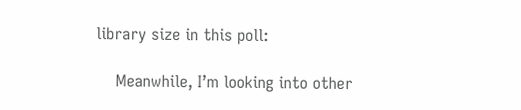library size in this poll:

    Meanwhile, I’m looking into other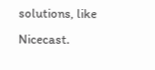solutions, like Nicecast.